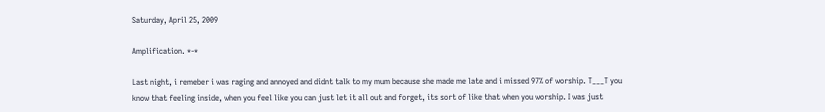Saturday, April 25, 2009

Amplification. *-*

Last night, i remeber i was raging and annoyed and didnt talk to my mum because she made me late and i missed 97% of worship. T___T you know that feeling inside, when you feel like you can just let it all out and forget, its sort of like that when you worship. I was just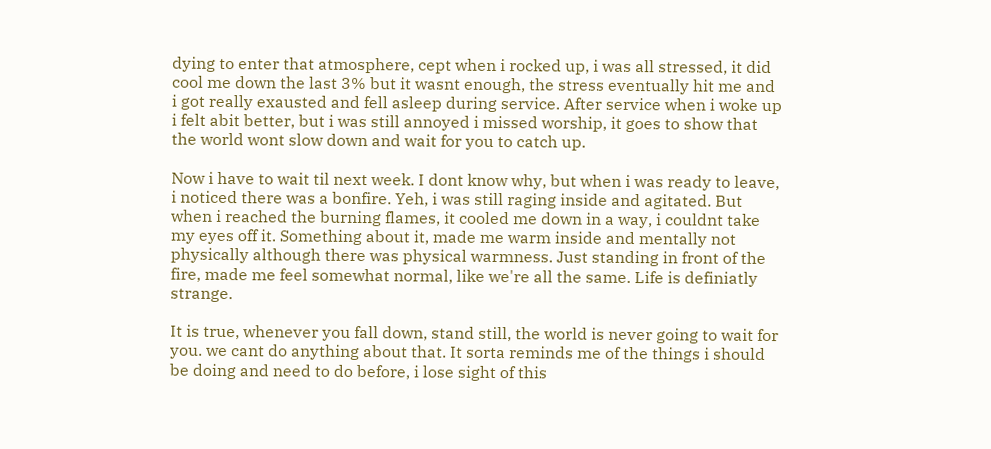dying to enter that atmosphere, cept when i rocked up, i was all stressed, it did cool me down the last 3% but it wasnt enough, the stress eventually hit me and i got really exausted and fell asleep during service. After service when i woke up i felt abit better, but i was still annoyed i missed worship, it goes to show that the world wont slow down and wait for you to catch up.

Now i have to wait til next week. I dont know why, but when i was ready to leave, i noticed there was a bonfire. Yeh, i was still raging inside and agitated. But when i reached the burning flames, it cooled me down in a way, i couldnt take my eyes off it. Something about it, made me warm inside and mentally not physically although there was physical warmness. Just standing in front of the fire, made me feel somewhat normal, like we're all the same. Life is definiatly strange.

It is true, whenever you fall down, stand still, the world is never going to wait for you. we cant do anything about that. It sorta reminds me of the things i should be doing and need to do before, i lose sight of this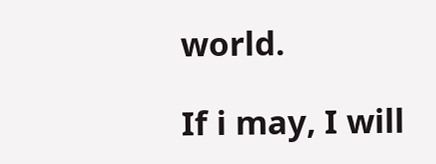world.

If i may, I will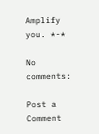Amplify you. *-*

No comments:

Post a Comment